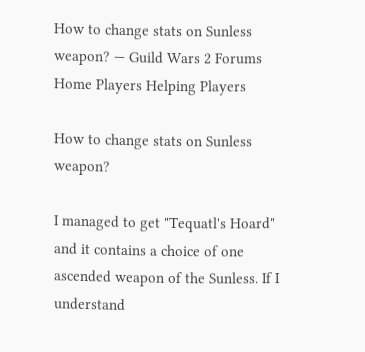How to change stats on Sunless weapon? — Guild Wars 2 Forums
Home Players Helping Players

How to change stats on Sunless weapon?

I managed to get "Tequatl's Hoard" and it contains a choice of one ascended weapon of the Sunless. If I understand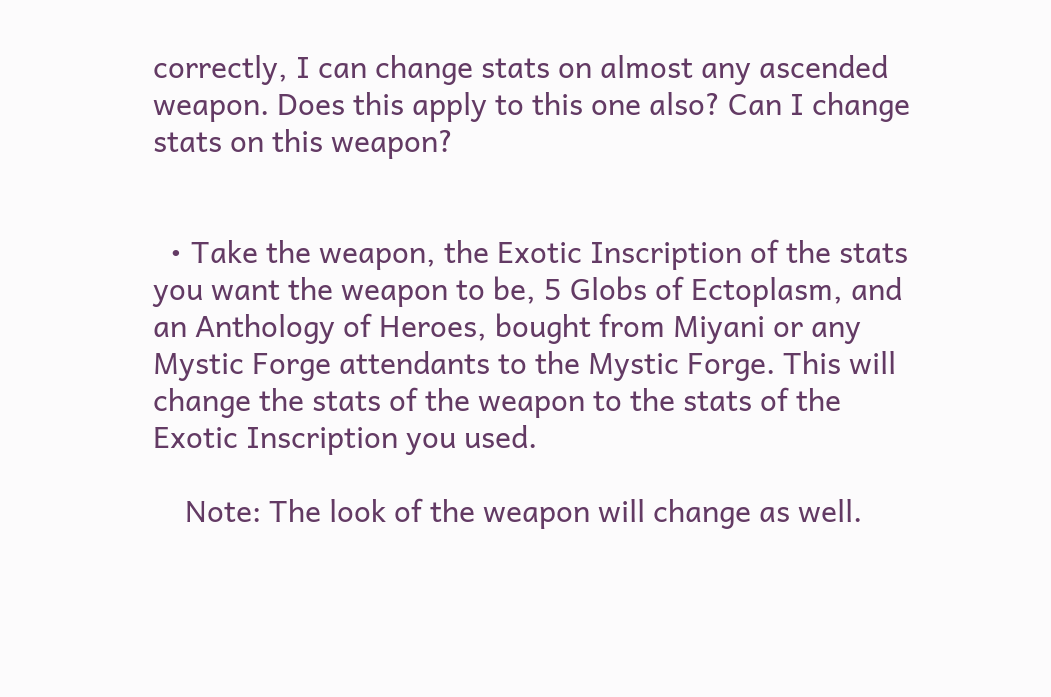correctly, I can change stats on almost any ascended weapon. Does this apply to this one also? Can I change stats on this weapon?


  • Take the weapon, the Exotic Inscription of the stats you want the weapon to be, 5 Globs of Ectoplasm, and an Anthology of Heroes, bought from Miyani or any Mystic Forge attendants to the Mystic Forge. This will change the stats of the weapon to the stats of the Exotic Inscription you used.

    Note: The look of the weapon will change as well.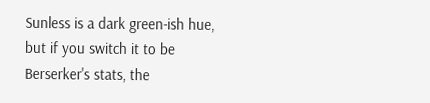Sunless is a dark green-ish hue, but if you switch it to be Berserker's stats, the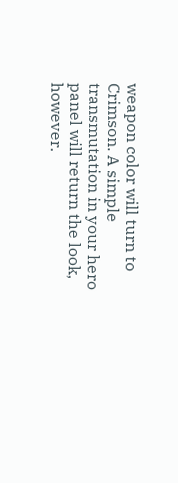weapon color will turn to Crimson. A simple transmutation in your hero panel will return the look, however.